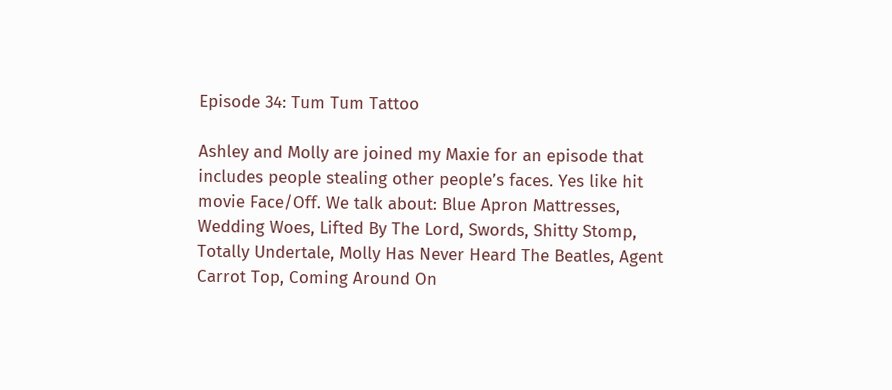Episode 34: Tum Tum Tattoo

Ashley and Molly are joined my Maxie for an episode that includes people stealing other people’s faces. Yes like hit movie Face/Off. We talk about: Blue Apron Mattresses, Wedding Woes, Lifted By The Lord, Swords, Shitty Stomp, Totally Undertale, Molly Has Never Heard The Beatles, Agent Carrot Top, Coming Around On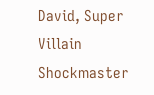David, Super Villain Shockmaster